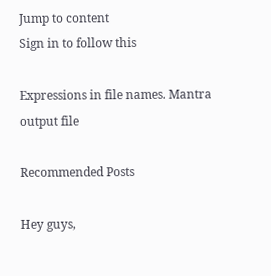Jump to content
Sign in to follow this

Expressions in file names. Mantra output file

Recommended Posts

Hey guys,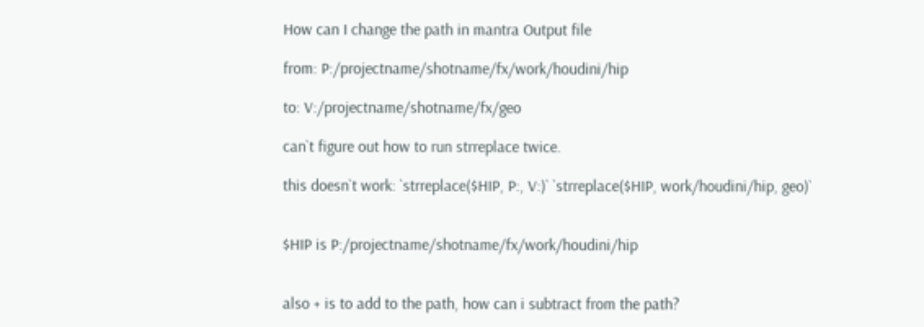How can I change the path in mantra Output file

from: P:/projectname/shotname/fx/work/houdini/hip

to: V:/projectname/shotname/fx/geo

can`t figure out how to run strreplace twice.

this doesn`t work: `strreplace($HIP, P:, V:)` `strreplace($HIP, work/houdini/hip, geo)`


$HIP is P:/projectname/shotname/fx/work/houdini/hip


also + is to add to the path, how can i subtract from the path?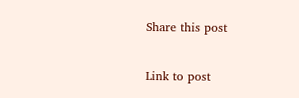Share this post

Link to post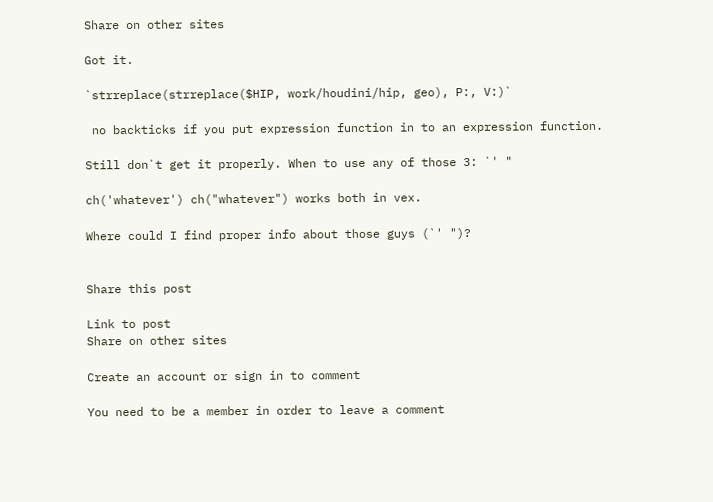Share on other sites

Got it.

`strreplace(strreplace($HIP, work/houdini/hip, geo), P:, V:)`

 no backticks if you put expression function in to an expression function.

Still don`t get it properly. When to use any of those 3: `' "

ch('whatever') ch("whatever") works both in vex.

Where could I find proper info about those guys (`' ")?


Share this post

Link to post
Share on other sites

Create an account or sign in to comment

You need to be a member in order to leave a comment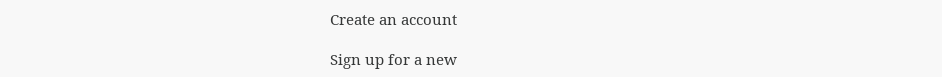Create an account

Sign up for a new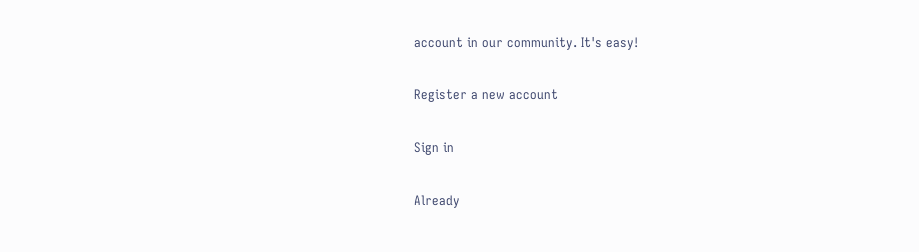account in our community. It's easy!

Register a new account

Sign in

Already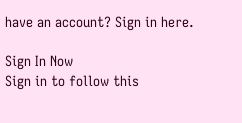have an account? Sign in here.

Sign In Now
Sign in to follow this